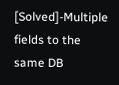[Solved]-Multiple fields to the same DB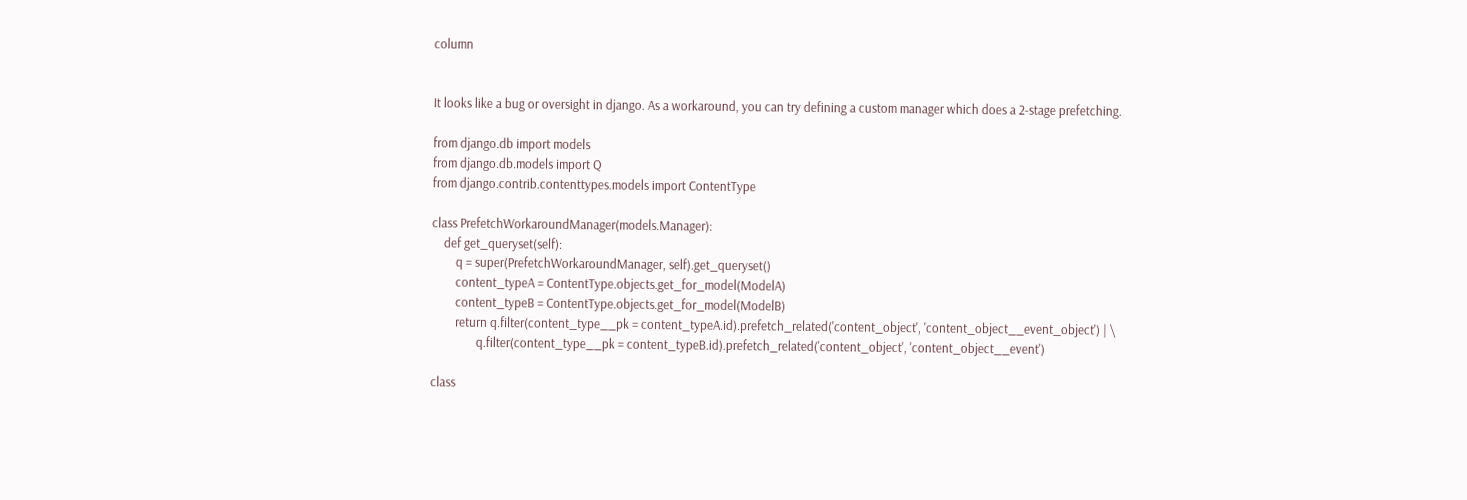column


It looks like a bug or oversight in django. As a workaround, you can try defining a custom manager which does a 2-stage prefetching.

from django.db import models
from django.db.models import Q
from django.contrib.contenttypes.models import ContentType

class PrefetchWorkaroundManager(models.Manager):
    def get_queryset(self):
        q = super(PrefetchWorkaroundManager, self).get_queryset()
        content_typeA = ContentType.objects.get_for_model(ModelA)
        content_typeB = ContentType.objects.get_for_model(ModelB)
        return q.filter(content_type__pk = content_typeA.id).prefetch_related('content_object', 'content_object__event_object') | \
               q.filter(content_type__pk = content_typeB.id).prefetch_related('content_object', 'content_object__event')

class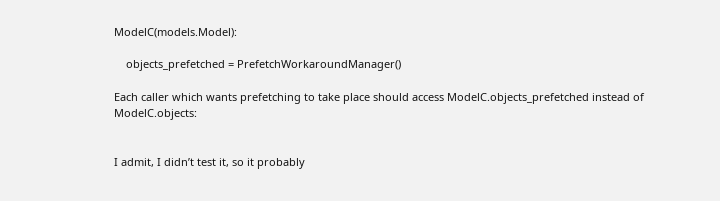ModelC(models.Model):

    objects_prefetched = PrefetchWorkaroundManager()

Each caller which wants prefetching to take place should access ModelC.objects_prefetched instead of ModelC.objects:


I admit, I didn’t test it, so it probably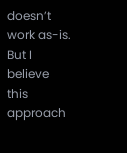doesn’t work as-is. But I believe this approach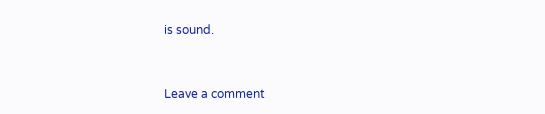is sound.


Leave a comment